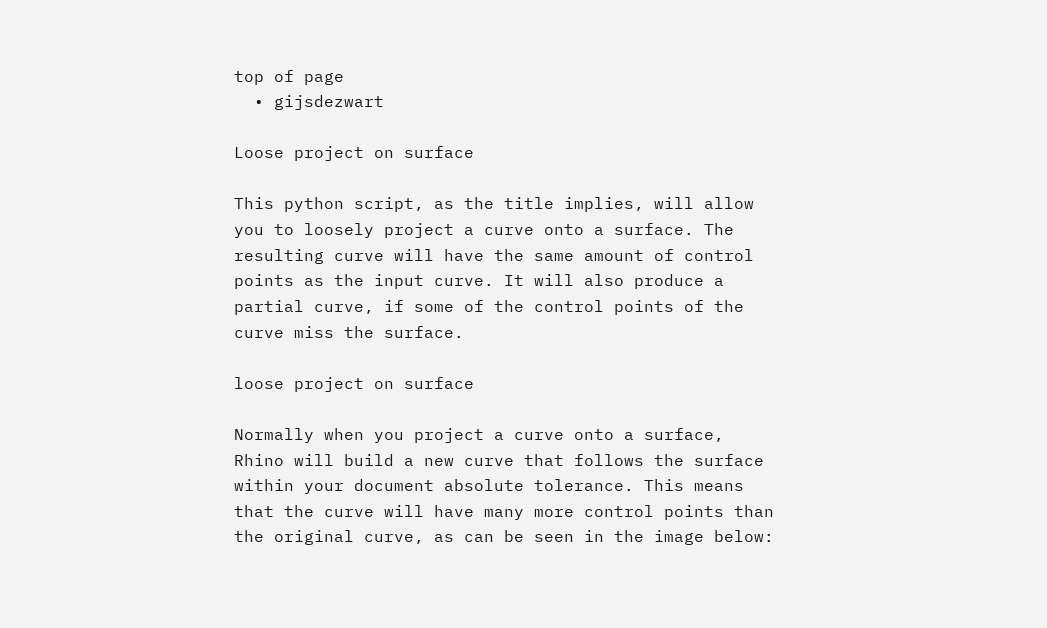top of page
  • gijsdezwart

Loose project on surface

This python script, as the title implies, will allow you to loosely project a curve onto a surface. The resulting curve will have the same amount of control points as the input curve. It will also produce a partial curve, if some of the control points of the curve miss the surface.

loose project on surface

Normally when you project a curve onto a surface, Rhino will build a new curve that follows the surface within your document absolute tolerance. This means that the curve will have many more control points than the original curve, as can be seen in the image below: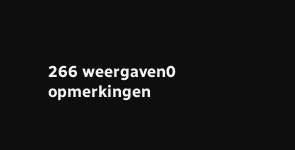266 weergaven0 opmerkingen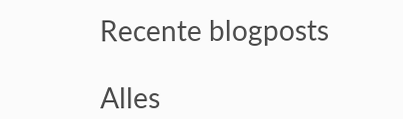Recente blogposts

Alles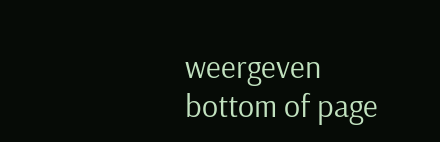weergeven
bottom of page